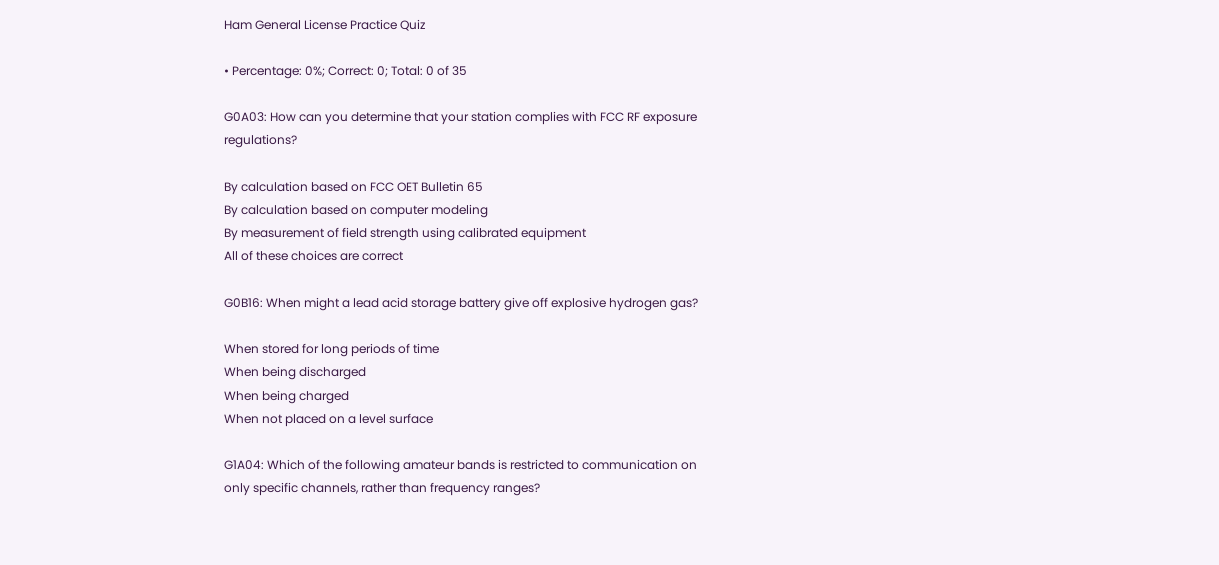Ham General License Practice Quiz

• Percentage: 0%; Correct: 0; Total: 0 of 35

G0A03: How can you determine that your station complies with FCC RF exposure regulations?

By calculation based on FCC OET Bulletin 65
By calculation based on computer modeling
By measurement of field strength using calibrated equipment
All of these choices are correct

G0B16: When might a lead acid storage battery give off explosive hydrogen gas?

When stored for long periods of time
When being discharged
When being charged
When not placed on a level surface

G1A04: Which of the following amateur bands is restricted to communication on only specific channels, rather than frequency ranges?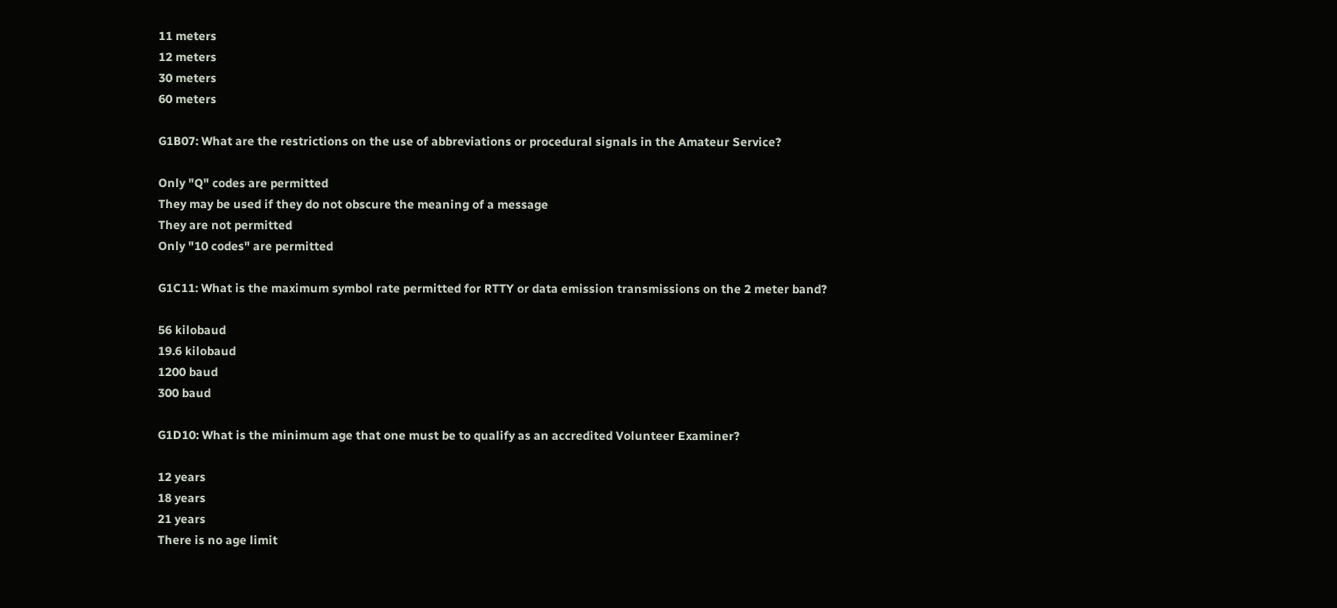11 meters
12 meters
30 meters
60 meters

G1B07: What are the restrictions on the use of abbreviations or procedural signals in the Amateur Service?

Only "Q" codes are permitted
They may be used if they do not obscure the meaning of a message
They are not permitted
Only "10 codes" are permitted

G1C11: What is the maximum symbol rate permitted for RTTY or data emission transmissions on the 2 meter band?

56 kilobaud
19.6 kilobaud
1200 baud
300 baud

G1D10: What is the minimum age that one must be to qualify as an accredited Volunteer Examiner?

12 years
18 years
21 years
There is no age limit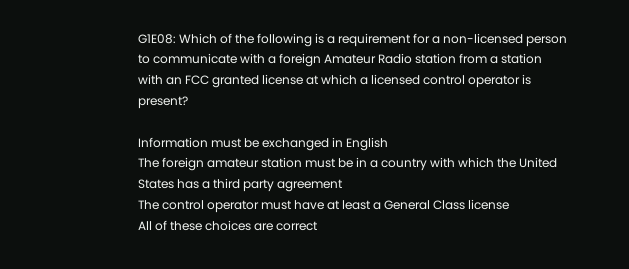G1E08: Which of the following is a requirement for a non-licensed person to communicate with a foreign Amateur Radio station from a station with an FCC granted license at which a licensed control operator is present?

Information must be exchanged in English
The foreign amateur station must be in a country with which the United States has a third party agreement
The control operator must have at least a General Class license
All of these choices are correct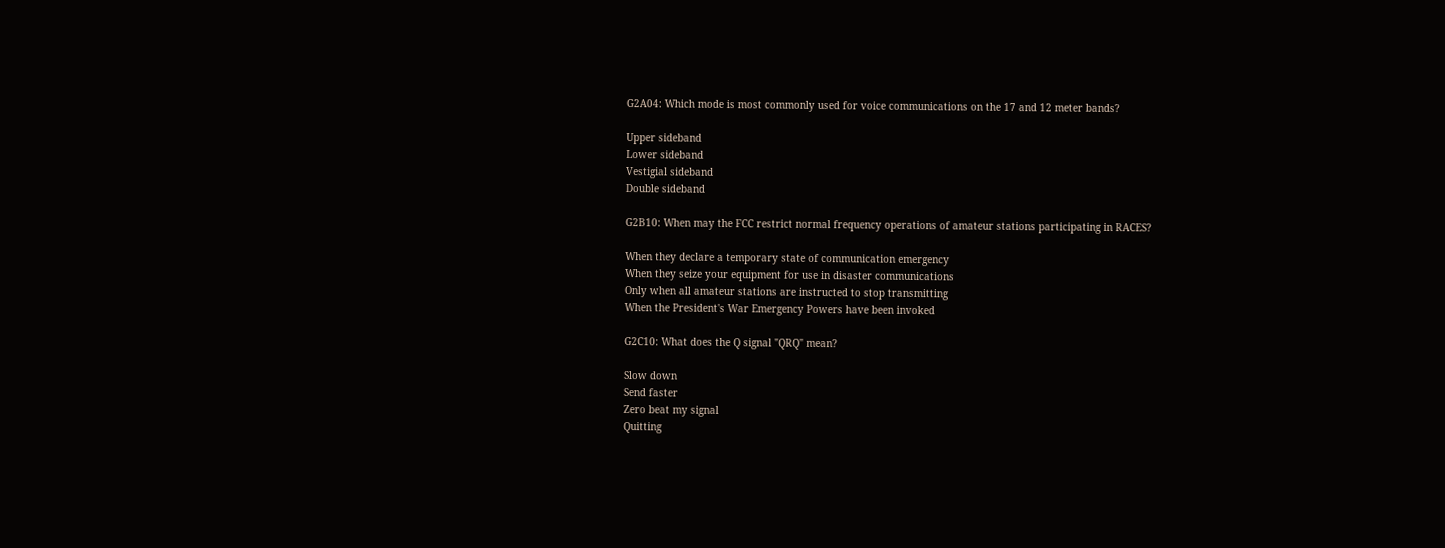G2A04: Which mode is most commonly used for voice communications on the 17 and 12 meter bands?

Upper sideband
Lower sideband
Vestigial sideband
Double sideband

G2B10: When may the FCC restrict normal frequency operations of amateur stations participating in RACES?

When they declare a temporary state of communication emergency
When they seize your equipment for use in disaster communications
Only when all amateur stations are instructed to stop transmitting
When the President's War Emergency Powers have been invoked

G2C10: What does the Q signal "QRQ" mean?

Slow down
Send faster
Zero beat my signal
Quitting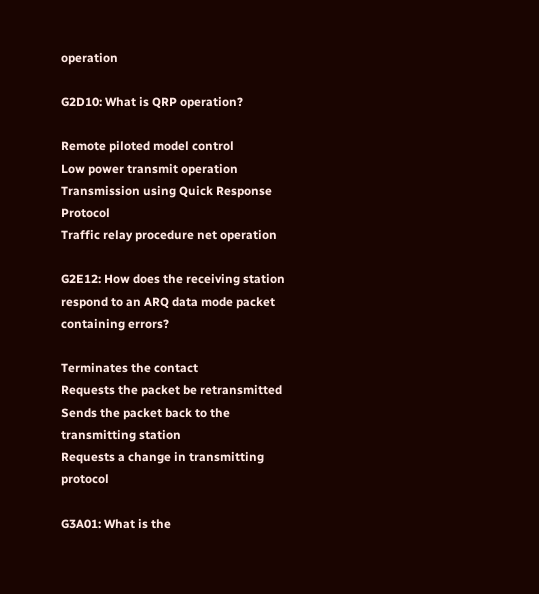operation

G2D10: What is QRP operation?

Remote piloted model control
Low power transmit operation
Transmission using Quick Response Protocol
Traffic relay procedure net operation

G2E12: How does the receiving station respond to an ARQ data mode packet containing errors?

Terminates the contact
Requests the packet be retransmitted
Sends the packet back to the transmitting station
Requests a change in transmitting protocol

G3A01: What is the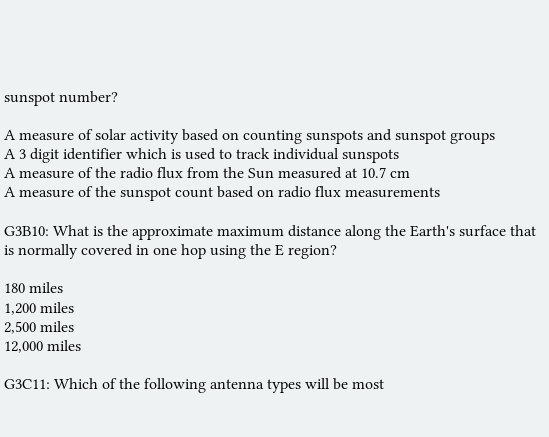sunspot number?

A measure of solar activity based on counting sunspots and sunspot groups
A 3 digit identifier which is used to track individual sunspots
A measure of the radio flux from the Sun measured at 10.7 cm
A measure of the sunspot count based on radio flux measurements

G3B10: What is the approximate maximum distance along the Earth's surface that is normally covered in one hop using the E region?

180 miles
1,200 miles
2,500 miles
12,000 miles

G3C11: Which of the following antenna types will be most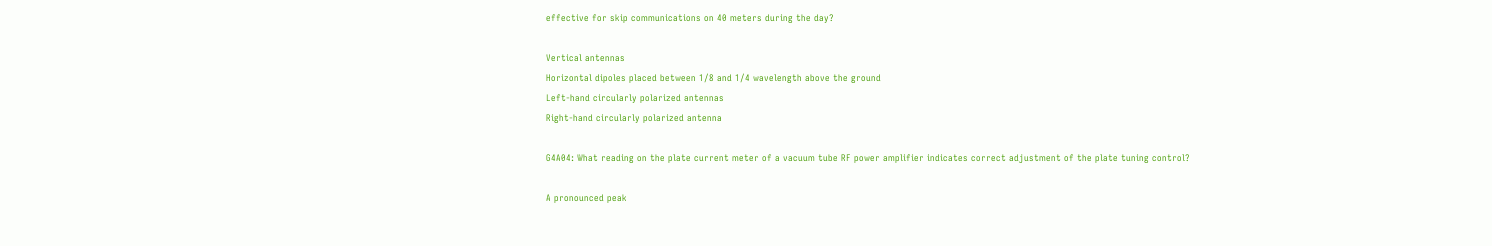effective for skip communications on 40 meters during the day?

Vertical antennas
Horizontal dipoles placed between 1/8 and 1/4 wavelength above the ground
Left-hand circularly polarized antennas
Right-hand circularly polarized antenna

G4A04: What reading on the plate current meter of a vacuum tube RF power amplifier indicates correct adjustment of the plate tuning control?

A pronounced peak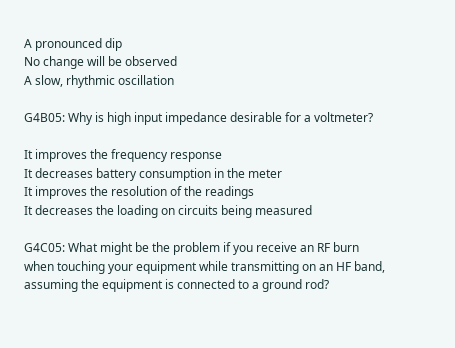A pronounced dip
No change will be observed
A slow, rhythmic oscillation

G4B05: Why is high input impedance desirable for a voltmeter?

It improves the frequency response
It decreases battery consumption in the meter
It improves the resolution of the readings
It decreases the loading on circuits being measured

G4C05: What might be the problem if you receive an RF burn when touching your equipment while transmitting on an HF band, assuming the equipment is connected to a ground rod?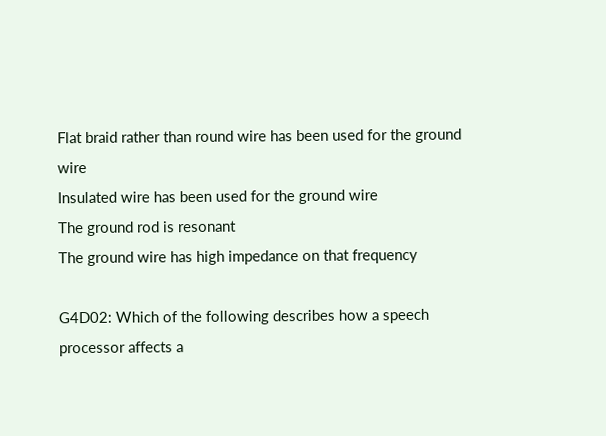Flat braid rather than round wire has been used for the ground wire
Insulated wire has been used for the ground wire
The ground rod is resonant
The ground wire has high impedance on that frequency

G4D02: Which of the following describes how a speech processor affects a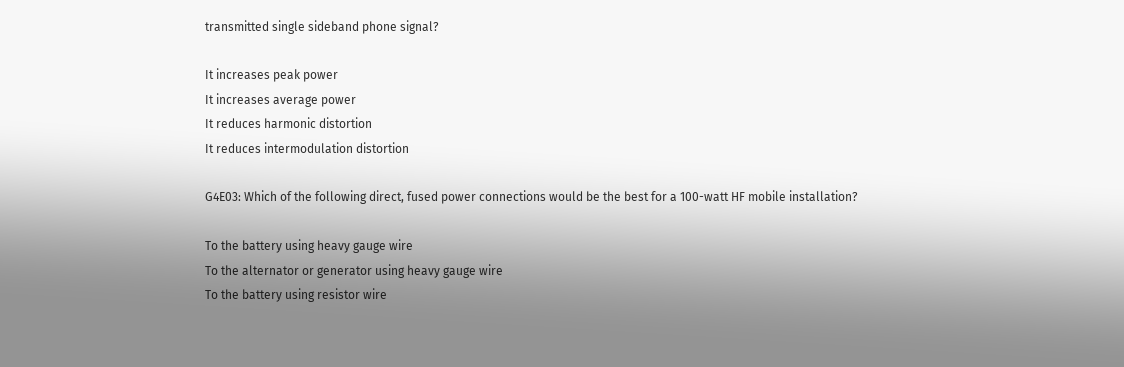transmitted single sideband phone signal?

It increases peak power
It increases average power
It reduces harmonic distortion
It reduces intermodulation distortion

G4E03: Which of the following direct, fused power connections would be the best for a 100-watt HF mobile installation?

To the battery using heavy gauge wire
To the alternator or generator using heavy gauge wire
To the battery using resistor wire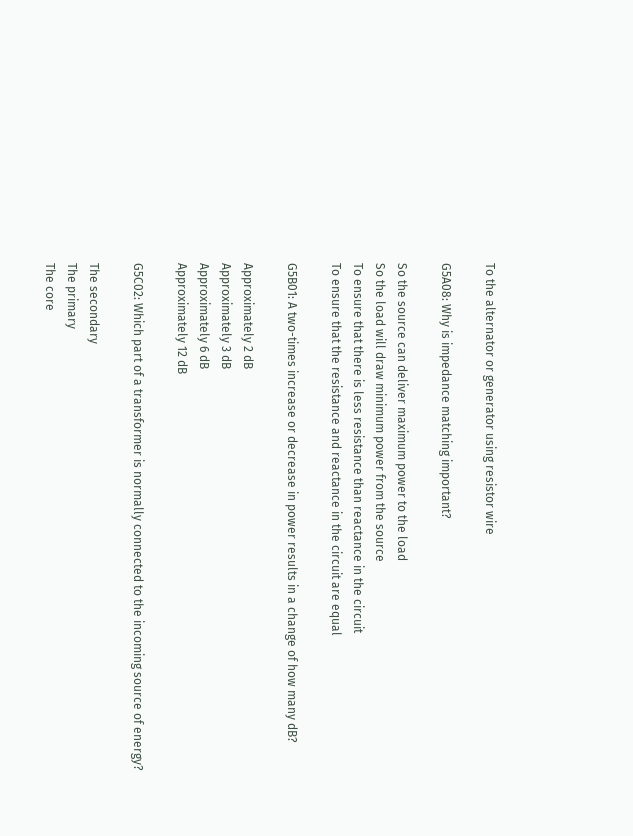To the alternator or generator using resistor wire

G5A08: Why is impedance matching important?

So the source can deliver maximum power to the load
So the load will draw minimum power from the source
To ensure that there is less resistance than reactance in the circuit
To ensure that the resistance and reactance in the circuit are equal

G5B01: A two-times increase or decrease in power results in a change of how many dB?

Approximately 2 dB
Approximately 3 dB
Approximately 6 dB
Approximately 12 dB

G5C02: Which part of a transformer is normally connected to the incoming source of energy?

The secondary
The primary
The core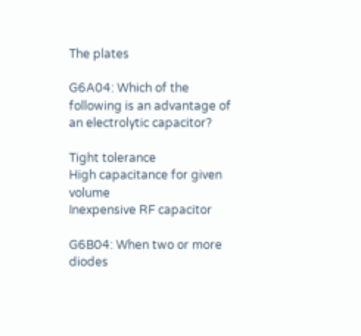The plates

G6A04: Which of the following is an advantage of an electrolytic capacitor?

Tight tolerance
High capacitance for given volume
Inexpensive RF capacitor

G6B04: When two or more diodes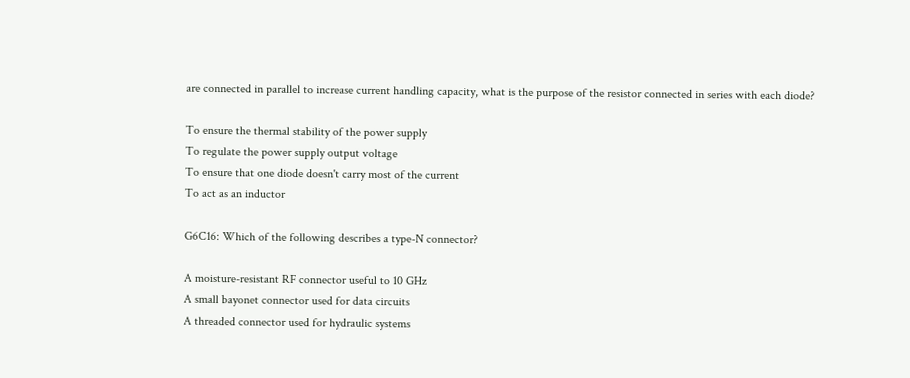are connected in parallel to increase current handling capacity, what is the purpose of the resistor connected in series with each diode?

To ensure the thermal stability of the power supply
To regulate the power supply output voltage
To ensure that one diode doesn't carry most of the current
To act as an inductor

G6C16: Which of the following describes a type-N connector?

A moisture-resistant RF connector useful to 10 GHz
A small bayonet connector used for data circuits
A threaded connector used for hydraulic systems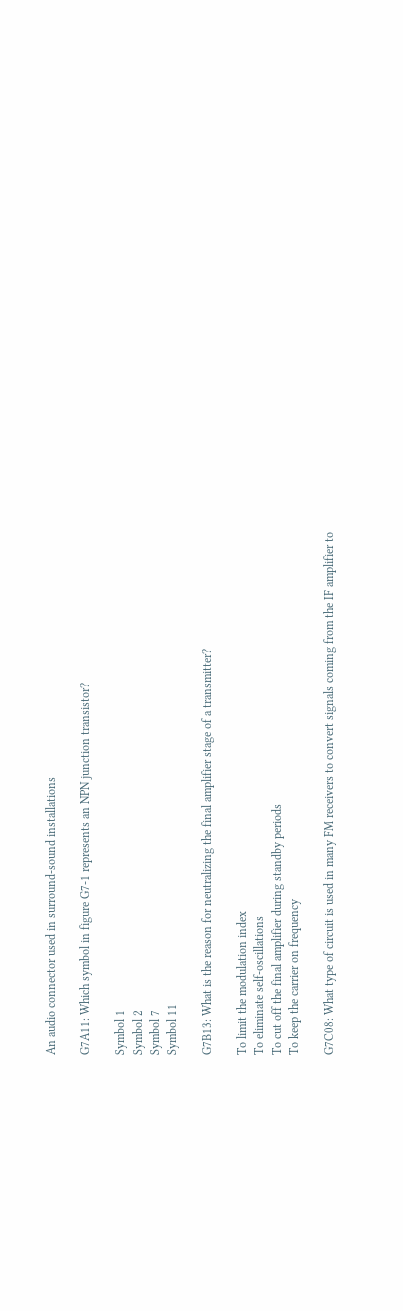An audio connector used in surround-sound installations

G7A11: Which symbol in figure G7-1 represents an NPN junction transistor?

Symbol 1
Symbol 2
Symbol 7
Symbol 11

G7B13: What is the reason for neutralizing the final amplifier stage of a transmitter?

To limit the modulation index
To eliminate self-oscillations
To cut off the final amplifier during standby periods
To keep the carrier on frequency

G7C08: What type of circuit is used in many FM receivers to convert signals coming from the IF amplifier to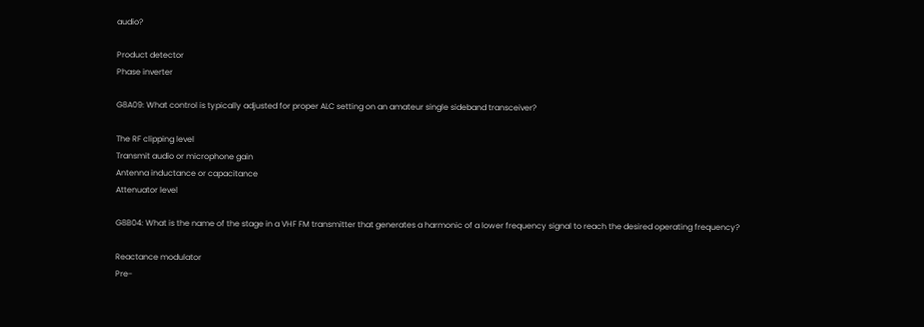audio?

Product detector
Phase inverter

G8A09: What control is typically adjusted for proper ALC setting on an amateur single sideband transceiver?

The RF clipping level
Transmit audio or microphone gain
Antenna inductance or capacitance
Attenuator level

G8B04: What is the name of the stage in a VHF FM transmitter that generates a harmonic of a lower frequency signal to reach the desired operating frequency?

Reactance modulator
Pre-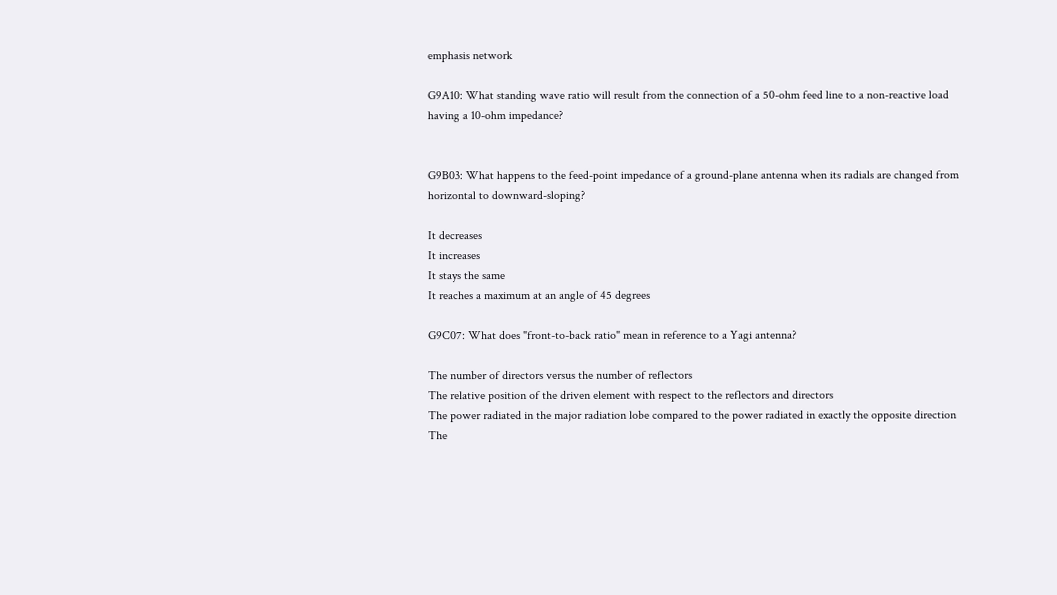emphasis network

G9A10: What standing wave ratio will result from the connection of a 50-ohm feed line to a non-reactive load having a 10-ohm impedance?


G9B03: What happens to the feed-point impedance of a ground-plane antenna when its radials are changed from horizontal to downward-sloping?

It decreases
It increases
It stays the same
It reaches a maximum at an angle of 45 degrees

G9C07: What does "front-to-back ratio" mean in reference to a Yagi antenna?

The number of directors versus the number of reflectors
The relative position of the driven element with respect to the reflectors and directors
The power radiated in the major radiation lobe compared to the power radiated in exactly the opposite direction
The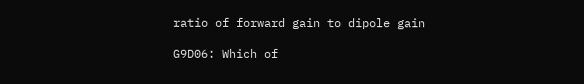ratio of forward gain to dipole gain

G9D06: Which of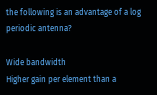the following is an advantage of a log periodic antenna?

Wide bandwidth
Higher gain per element than a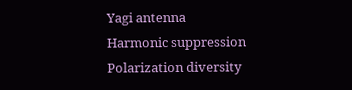Yagi antenna
Harmonic suppression
Polarization diversity